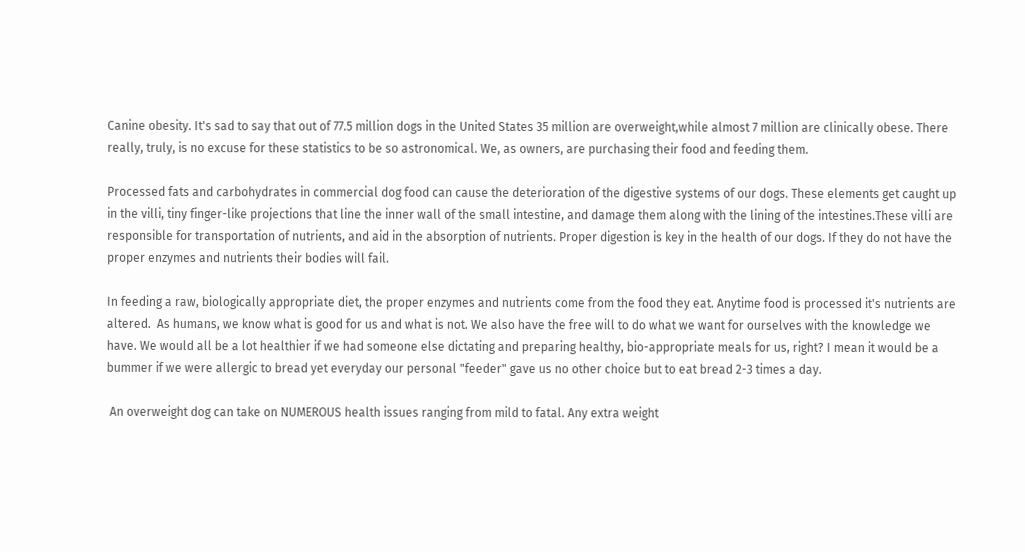Canine obesity. It's sad to say that out of 77.5 million dogs in the United States 35 million are overweight,while almost 7 million are clinically obese. There really, truly, is no excuse for these statistics to be so astronomical. We, as owners, are purchasing their food and feeding them.

Processed fats and carbohydrates in commercial dog food can cause the deterioration of the digestive systems of our dogs. These elements get caught up in the villi, tiny finger-like projections that line the inner wall of the small intestine, and damage them along with the lining of the intestines.These villi are responsible for transportation of nutrients, and aid in the absorption of nutrients. Proper digestion is key in the health of our dogs. If they do not have the proper enzymes and nutrients their bodies will fail.

In feeding a raw, biologically appropriate diet, the proper enzymes and nutrients come from the food they eat. Anytime food is processed it's nutrients are altered.  As humans, we know what is good for us and what is not. We also have the free will to do what we want for ourselves with the knowledge we have. We would all be a lot healthier if we had someone else dictating and preparing healthy, bio-appropriate meals for us, right? I mean it would be a bummer if we were allergic to bread yet everyday our personal "feeder" gave us no other choice but to eat bread 2-3 times a day.

 An overweight dog can take on NUMEROUS health issues ranging from mild to fatal. Any extra weight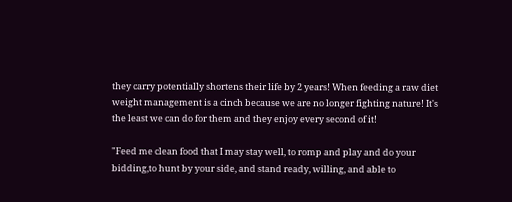they carry potentially shortens their life by 2 years! When feeding a raw diet weight management is a cinch because we are no longer fighting nature! It's the least we can do for them and they enjoy every second of it!

"Feed me clean food that I may stay well, to romp and play and do your bidding,to hunt by your side, and stand ready, willing, and able to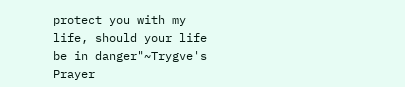protect you with my life, should your life be in danger"~Trygve's Prayer